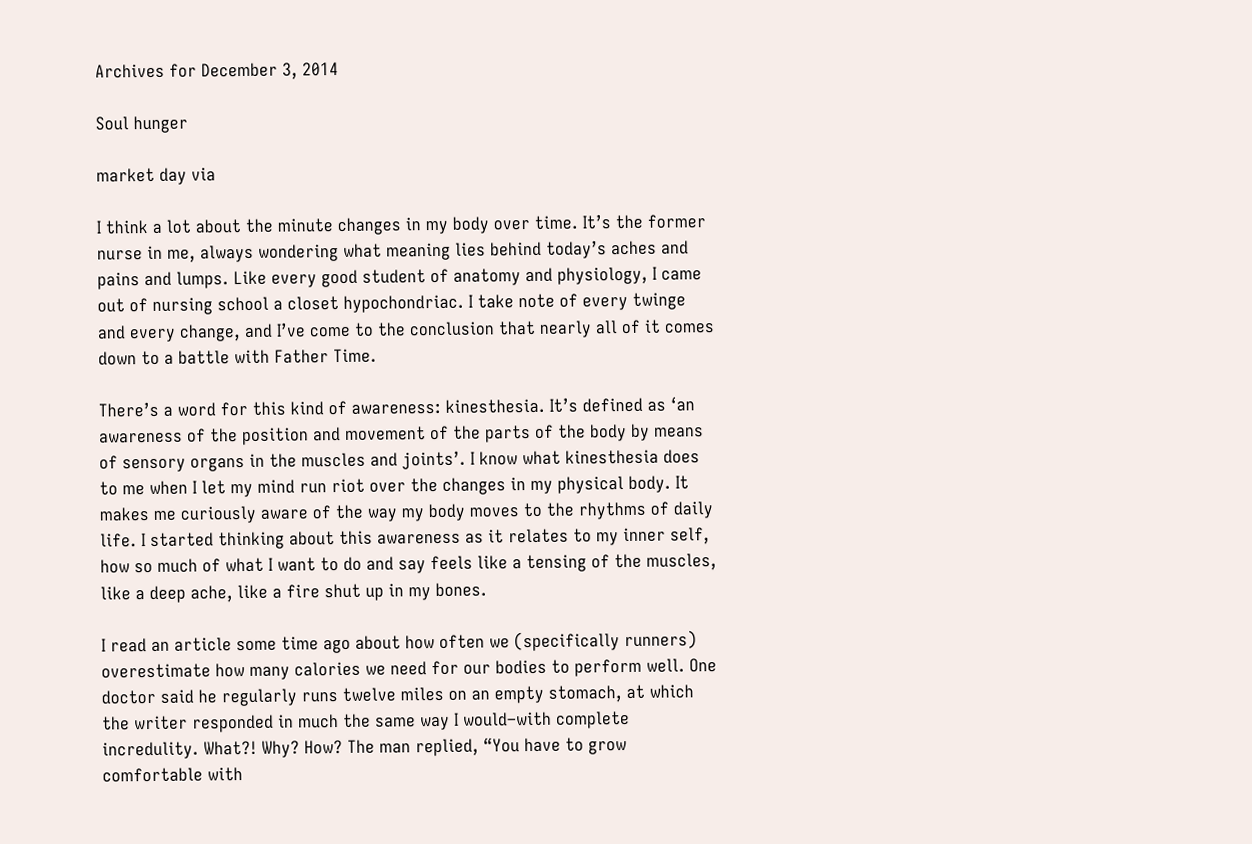Archives for December 3, 2014

Soul hunger

market day via

I think a lot about the minute changes in my body over time. It’s the former nurse in me, always wondering what meaning lies behind today’s aches and pains and lumps. Like every good student of anatomy and physiology, I came out of nursing school a closet hypochondriac. I take note of every twinge and every change, and I’ve come to the conclusion that nearly all of it comes down to a battle with Father Time.

There’s a word for this kind of awareness: kinesthesia. It’s defined as ‘an awareness of the position and movement of the parts of the body by means of sensory organs in the muscles and joints’. I know what kinesthesia does to me when I let my mind run riot over the changes in my physical body. It makes me curiously aware of the way my body moves to the rhythms of daily life. I started thinking about this awareness as it relates to my inner self, how so much of what I want to do and say feels like a tensing of the muscles, like a deep ache, like a fire shut up in my bones.

I read an article some time ago about how often we (specifically runners) overestimate how many calories we need for our bodies to perform well. One doctor said he regularly runs twelve miles on an empty stomach, at which the writer responded in much the same way I would–with complete incredulity. What?! Why? How? The man replied, “You have to grow comfortable with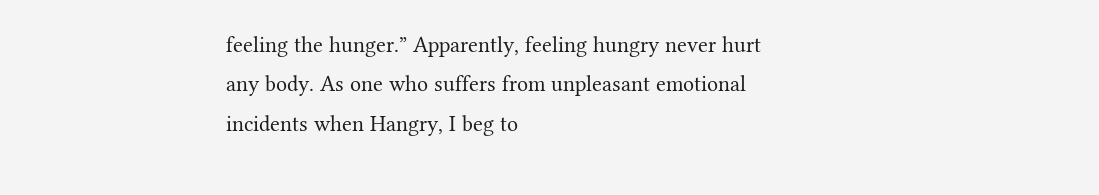feeling the hunger.” Apparently, feeling hungry never hurt any body. As one who suffers from unpleasant emotional incidents when Hangry, I beg to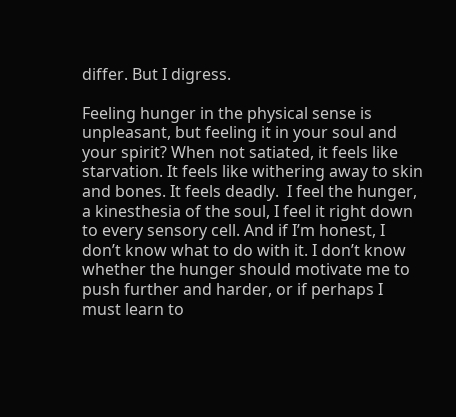differ. But I digress.

Feeling hunger in the physical sense is unpleasant, but feeling it in your soul and your spirit? When not satiated, it feels like starvation. It feels like withering away to skin and bones. It feels deadly.  I feel the hunger, a kinesthesia of the soul, I feel it right down to every sensory cell. And if I’m honest, I don’t know what to do with it. I don’t know whether the hunger should motivate me to push further and harder, or if perhaps I must learn to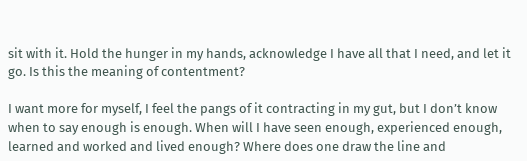sit with it. Hold the hunger in my hands, acknowledge I have all that I need, and let it go. Is this the meaning of contentment?

I want more for myself, I feel the pangs of it contracting in my gut, but I don’t know when to say enough is enough. When will I have seen enough, experienced enough, learned and worked and lived enough? Where does one draw the line and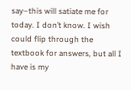say–this will satiate me for today. I don’t know. I wish could flip through the textbook for answers, but all I have is my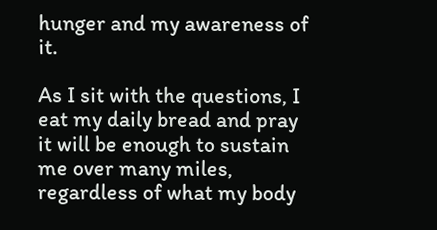hunger and my awareness of it.

As I sit with the questions, I eat my daily bread and pray it will be enough to sustain me over many miles, regardless of what my body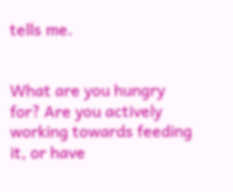tells me.


What are you hungry for? Are you actively working towards feeding it, or have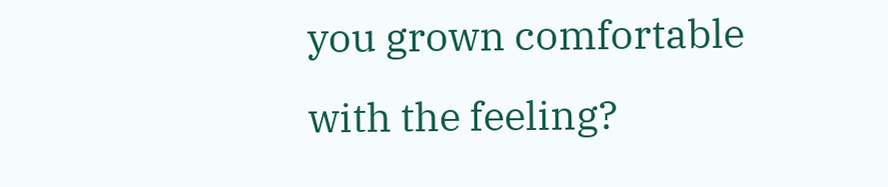you grown comfortable with the feeling?